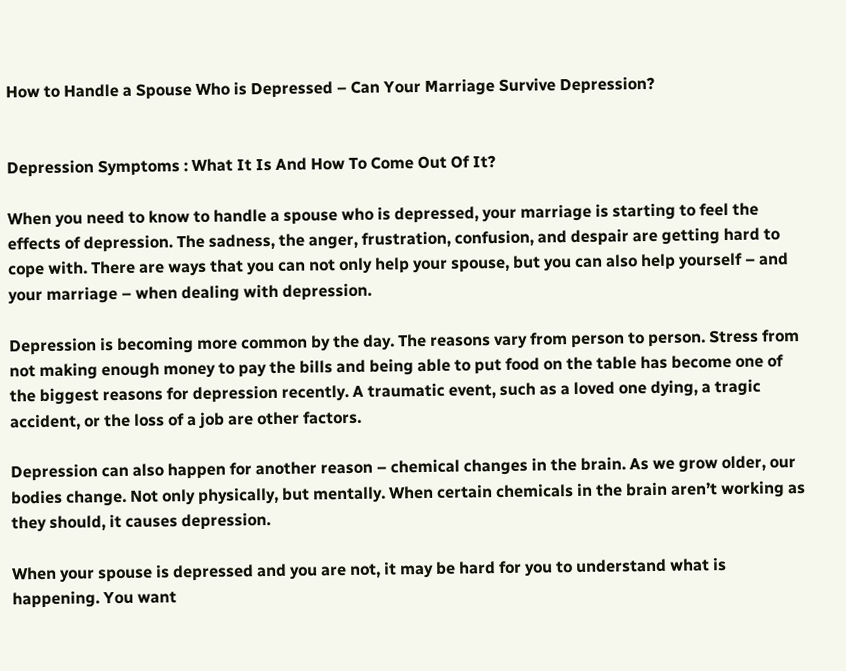How to Handle a Spouse Who is Depressed – Can Your Marriage Survive Depression?


Depression Symptoms : What It Is And How To Come Out Of It?

When you need to know to handle a spouse who is depressed, your marriage is starting to feel the effects of depression. The sadness, the anger, frustration, confusion, and despair are getting hard to cope with. There are ways that you can not only help your spouse, but you can also help yourself – and your marriage – when dealing with depression.

Depression is becoming more common by the day. The reasons vary from person to person. Stress from not making enough money to pay the bills and being able to put food on the table has become one of the biggest reasons for depression recently. A traumatic event, such as a loved one dying, a tragic accident, or the loss of a job are other factors.

Depression can also happen for another reason – chemical changes in the brain. As we grow older, our bodies change. Not only physically, but mentally. When certain chemicals in the brain aren’t working as they should, it causes depression.

When your spouse is depressed and you are not, it may be hard for you to understand what is happening. You want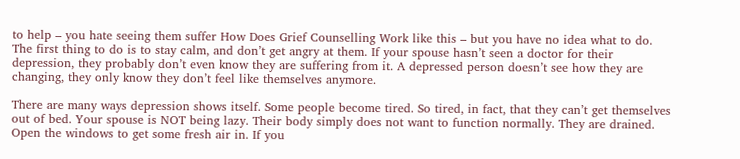to help – you hate seeing them suffer How Does Grief Counselling Work like this – but you have no idea what to do. The first thing to do is to stay calm, and don’t get angry at them. If your spouse hasn’t seen a doctor for their depression, they probably don’t even know they are suffering from it. A depressed person doesn’t see how they are changing, they only know they don’t feel like themselves anymore.

There are many ways depression shows itself. Some people become tired. So tired, in fact, that they can’t get themselves out of bed. Your spouse is NOT being lazy. Their body simply does not want to function normally. They are drained. Open the windows to get some fresh air in. If you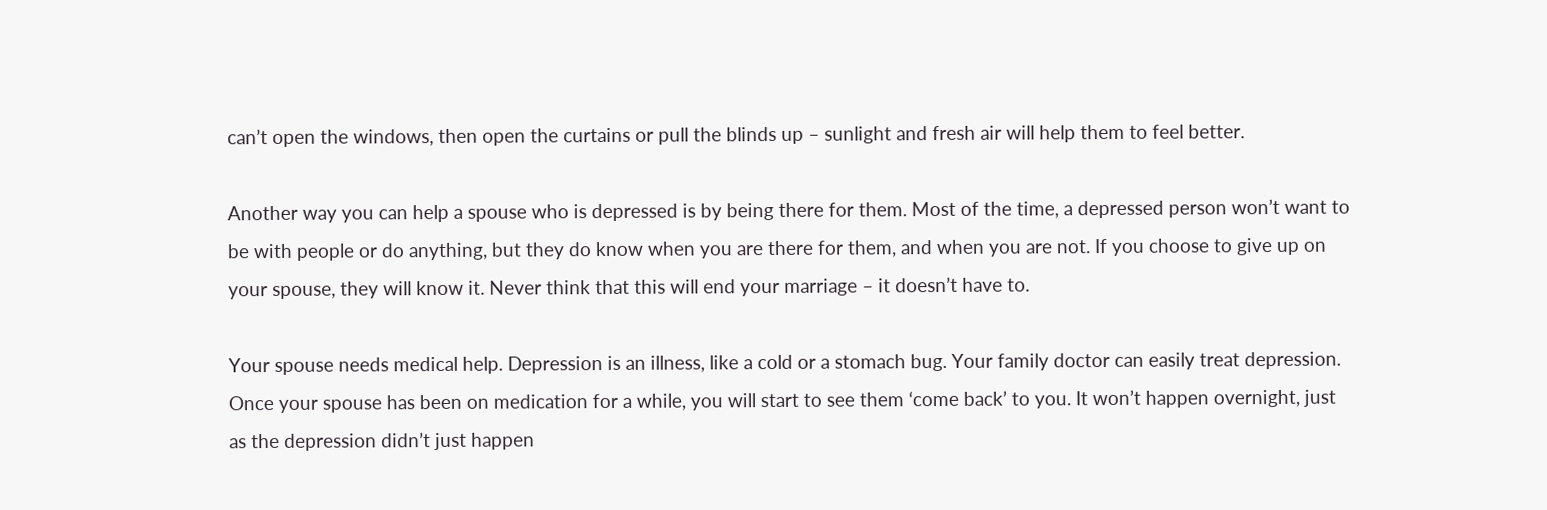can’t open the windows, then open the curtains or pull the blinds up – sunlight and fresh air will help them to feel better.

Another way you can help a spouse who is depressed is by being there for them. Most of the time, a depressed person won’t want to be with people or do anything, but they do know when you are there for them, and when you are not. If you choose to give up on your spouse, they will know it. Never think that this will end your marriage – it doesn’t have to.

Your spouse needs medical help. Depression is an illness, like a cold or a stomach bug. Your family doctor can easily treat depression. Once your spouse has been on medication for a while, you will start to see them ‘come back’ to you. It won’t happen overnight, just as the depression didn’t just happen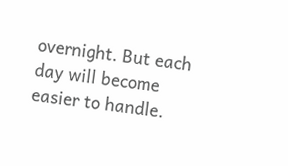overnight. But each day will become easier to handle.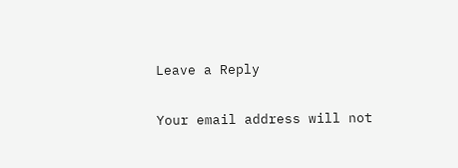Leave a Reply

Your email address will not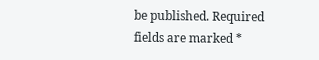be published. Required fields are marked *